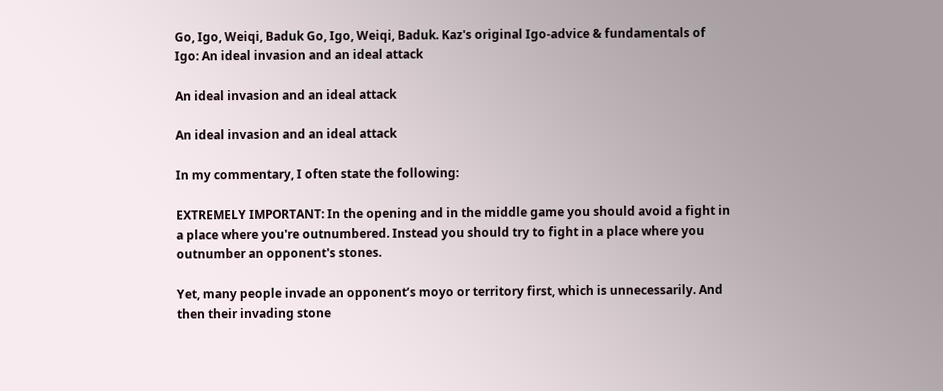Go, Igo, Weiqi, Baduk Go, Igo, Weiqi, Baduk. Kaz's original Igo-advice & fundamentals of Igo: An ideal invasion and an ideal attack

An ideal invasion and an ideal attack

An ideal invasion and an ideal attack

In my commentary, I often state the following:

EXTREMELY IMPORTANT: In the opening and in the middle game you should avoid a fight in a place where you're outnumbered. Instead you should try to fight in a place where you outnumber an opponent's stones.

Yet, many people invade an opponent’s moyo or territory first, which is unnecessarily. And then their invading stone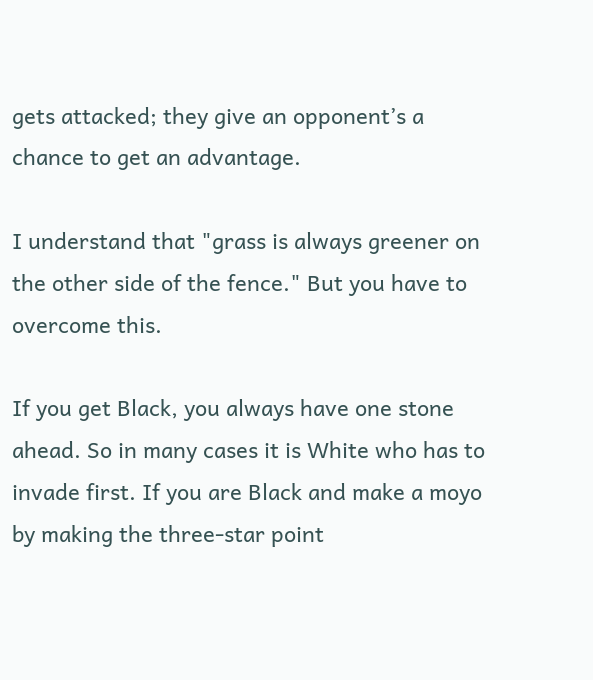gets attacked; they give an opponent’s a chance to get an advantage.

I understand that "grass is always greener on the other side of the fence." But you have to overcome this.

If you get Black, you always have one stone ahead. So in many cases it is White who has to invade first. If you are Black and make a moyo by making the three-star point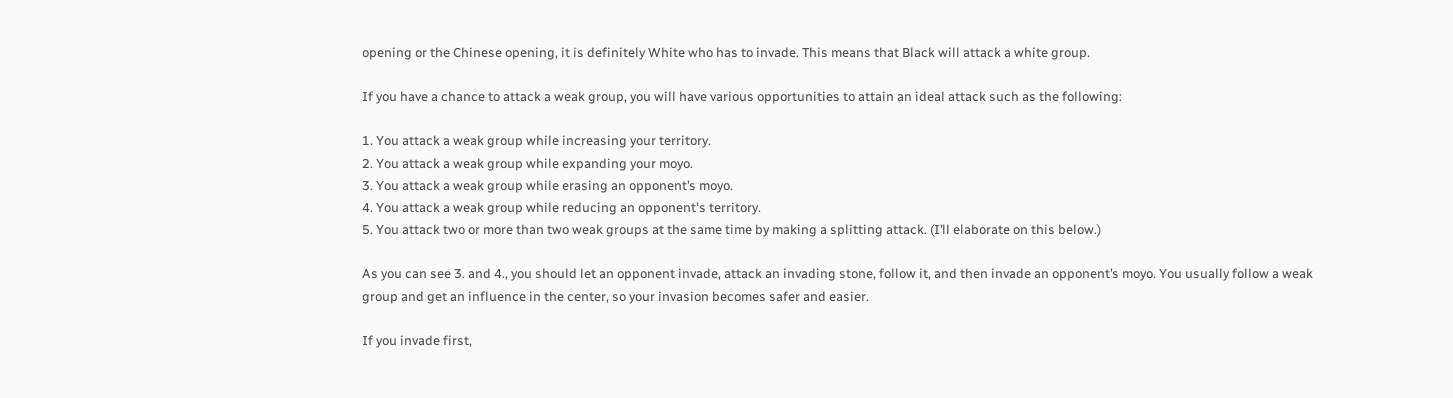opening or the Chinese opening, it is definitely White who has to invade. This means that Black will attack a white group.

If you have a chance to attack a weak group, you will have various opportunities to attain an ideal attack such as the following:

1. You attack a weak group while increasing your territory.
2. You attack a weak group while expanding your moyo.
3. You attack a weak group while erasing an opponent’s moyo.
4. You attack a weak group while reducing an opponent's territory.
5. You attack two or more than two weak groups at the same time by making a splitting attack. (I’ll elaborate on this below.)

As you can see 3. and 4., you should let an opponent invade, attack an invading stone, follow it, and then invade an opponent’s moyo. You usually follow a weak group and get an influence in the center, so your invasion becomes safer and easier.

If you invade first,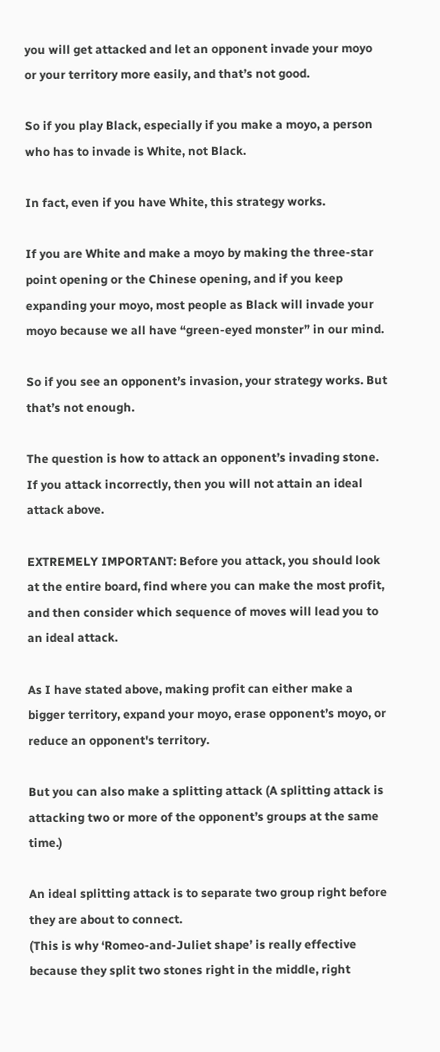you will get attacked and let an opponent invade your moyo or your territory more easily, and that’s not good.

So if you play Black, especially if you make a moyo, a person who has to invade is White, not Black.

In fact, even if you have White, this strategy works.

If you are White and make a moyo by making the three-star point opening or the Chinese opening, and if you keep expanding your moyo, most people as Black will invade your moyo because we all have “green-eyed monster” in our mind.

So if you see an opponent’s invasion, your strategy works. But that’s not enough.

The question is how to attack an opponent’s invading stone. If you attack incorrectly, then you will not attain an ideal attack above.

EXTREMELY IMPORTANT: Before you attack, you should look at the entire board, find where you can make the most profit, and then consider which sequence of moves will lead you to an ideal attack.

As I have stated above, making profit can either make a bigger territory, expand your moyo, erase opponent’s moyo, or reduce an opponent's territory.

But you can also make a splitting attack (A splitting attack is attacking two or more of the opponent’s groups at the same time.)

An ideal splitting attack is to separate two group right before they are about to connect.
(This is why ‘Romeo-and-Juliet shape’ is really effective because they split two stones right in the middle, right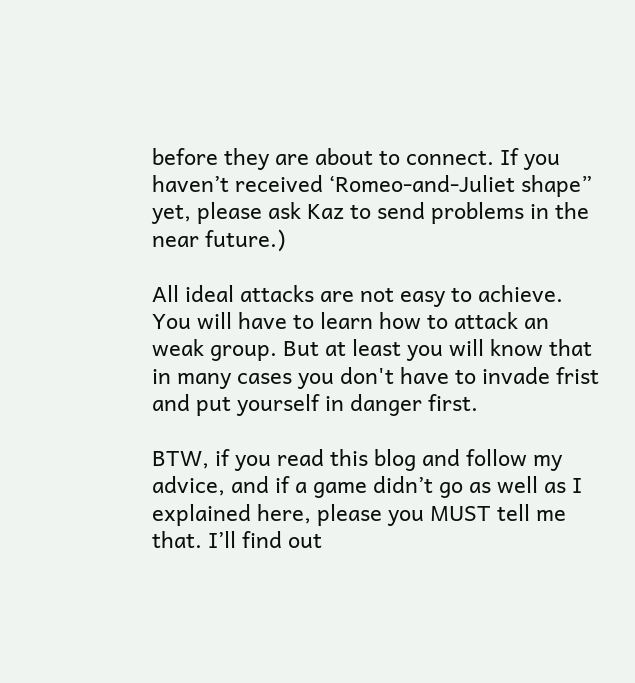before they are about to connect. If you haven’t received ‘Romeo-and-Juliet shape” yet, please ask Kaz to send problems in the near future.)

All ideal attacks are not easy to achieve. You will have to learn how to attack an weak group. But at least you will know that in many cases you don't have to invade frist and put yourself in danger first.

BTW, if you read this blog and follow my advice, and if a game didn’t go as well as I explained here, please you MUST tell me that. I’ll find out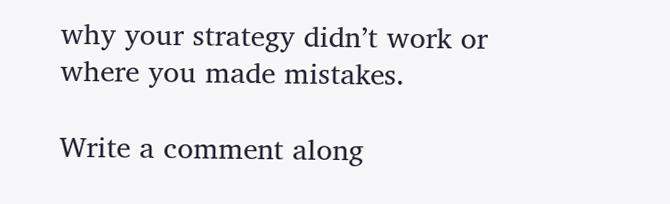why your strategy didn’t work or where you made mistakes.

Write a comment along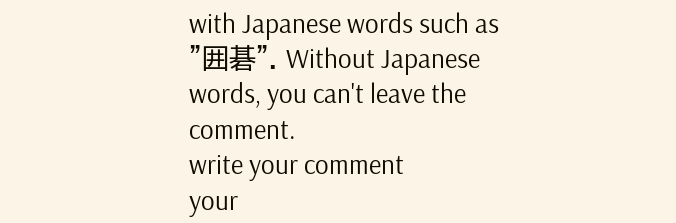with Japanese words such as "囲碁". Without Japanese words, you can't leave the comment.
write your comment
your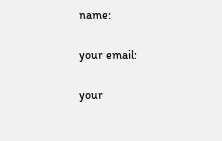name:

your email:

your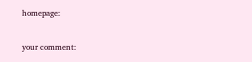homepage:

your comment: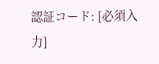認証コード: [必須入力]